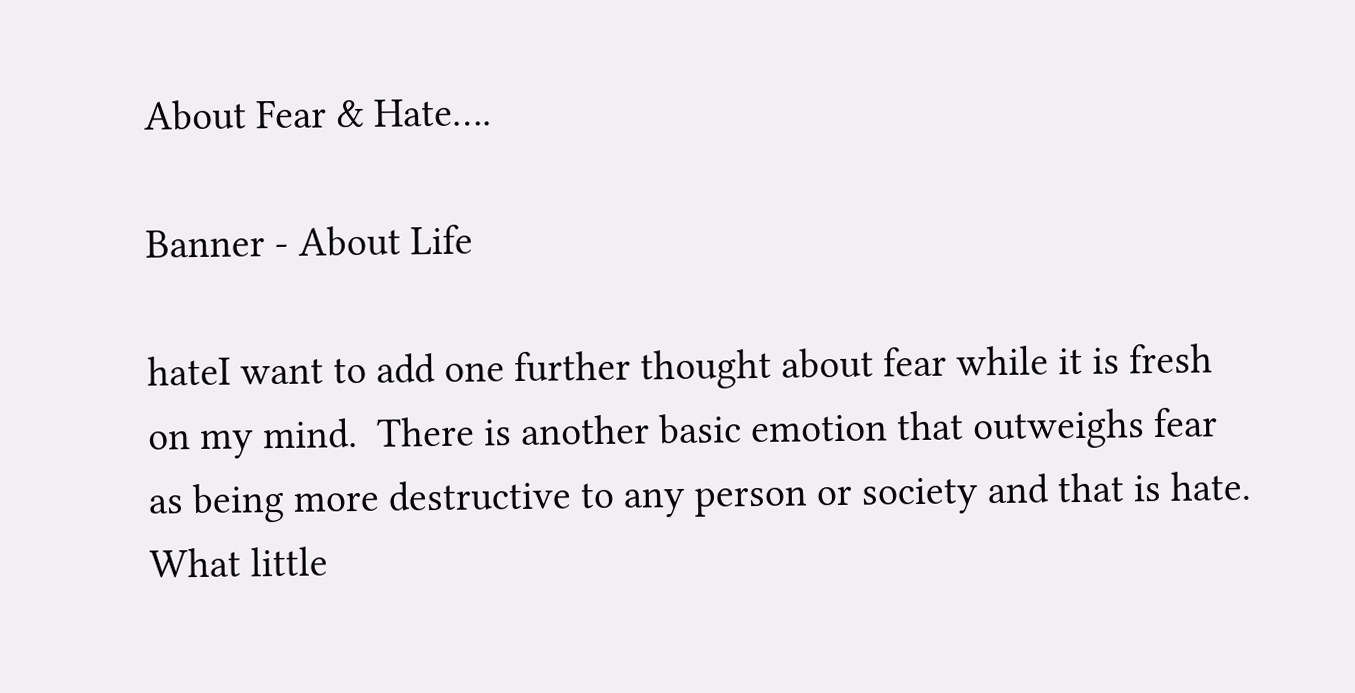About Fear & Hate….

Banner - About Life

hateI want to add one further thought about fear while it is fresh on my mind.  There is another basic emotion that outweighs fear as being more destructive to any person or society and that is hate. What little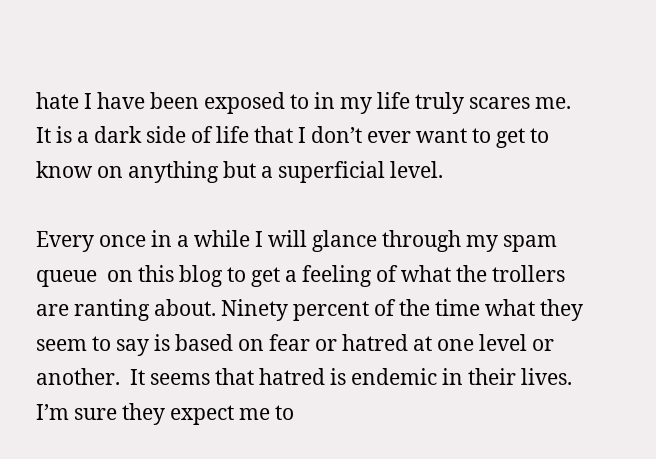hate I have been exposed to in my life truly scares me. It is a dark side of life that I don’t ever want to get to know on anything but a superficial level.

Every once in a while I will glance through my spam queue  on this blog to get a feeling of what the trollers are ranting about. Ninety percent of the time what they seem to say is based on fear or hatred at one level or another.  It seems that hatred is endemic in their lives.  I’m sure they expect me to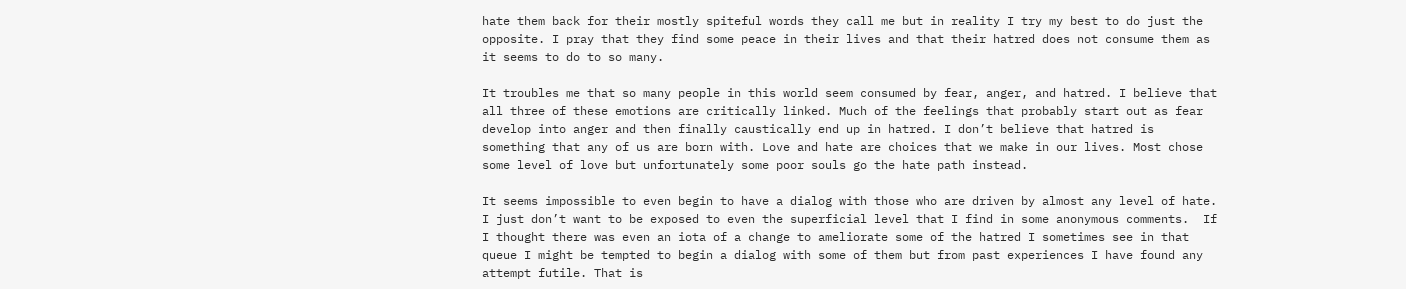hate them back for their mostly spiteful words they call me but in reality I try my best to do just the opposite. I pray that they find some peace in their lives and that their hatred does not consume them as it seems to do to so many.

It troubles me that so many people in this world seem consumed by fear, anger, and hatred. I believe that all three of these emotions are critically linked. Much of the feelings that probably start out as fear develop into anger and then finally caustically end up in hatred. I don’t believe that hatred is something that any of us are born with. Love and hate are choices that we make in our lives. Most chose some level of love but unfortunately some poor souls go the hate path instead.

It seems impossible to even begin to have a dialog with those who are driven by almost any level of hate. I just don’t want to be exposed to even the superficial level that I find in some anonymous comments.  If I thought there was even an iota of a change to ameliorate some of the hatred I sometimes see in that queue I might be tempted to begin a dialog with some of them but from past experiences I have found any attempt futile. That is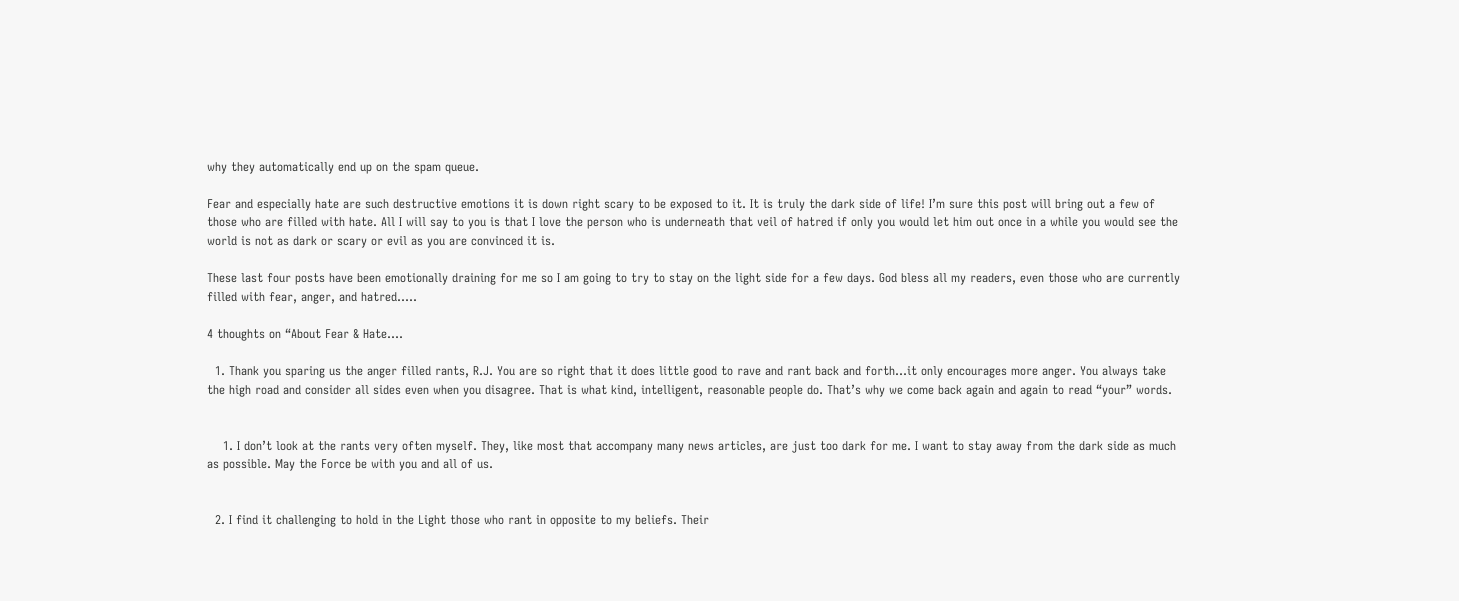why they automatically end up on the spam queue.

Fear and especially hate are such destructive emotions it is down right scary to be exposed to it. It is truly the dark side of life! I’m sure this post will bring out a few of those who are filled with hate. All I will say to you is that I love the person who is underneath that veil of hatred if only you would let him out once in a while you would see the world is not as dark or scary or evil as you are convinced it is.

These last four posts have been emotionally draining for me so I am going to try to stay on the light side for a few days. God bless all my readers, even those who are currently filled with fear, anger, and hatred…..

4 thoughts on “About Fear & Hate….

  1. Thank you sparing us the anger filled rants, R.J. You are so right that it does little good to rave and rant back and forth…it only encourages more anger. You always take the high road and consider all sides even when you disagree. That is what kind, intelligent, reasonable people do. That’s why we come back again and again to read “your” words.


    1. I don’t look at the rants very often myself. They, like most that accompany many news articles, are just too dark for me. I want to stay away from the dark side as much as possible. May the Force be with you and all of us.


  2. I find it challenging to hold in the Light those who rant in opposite to my beliefs. Their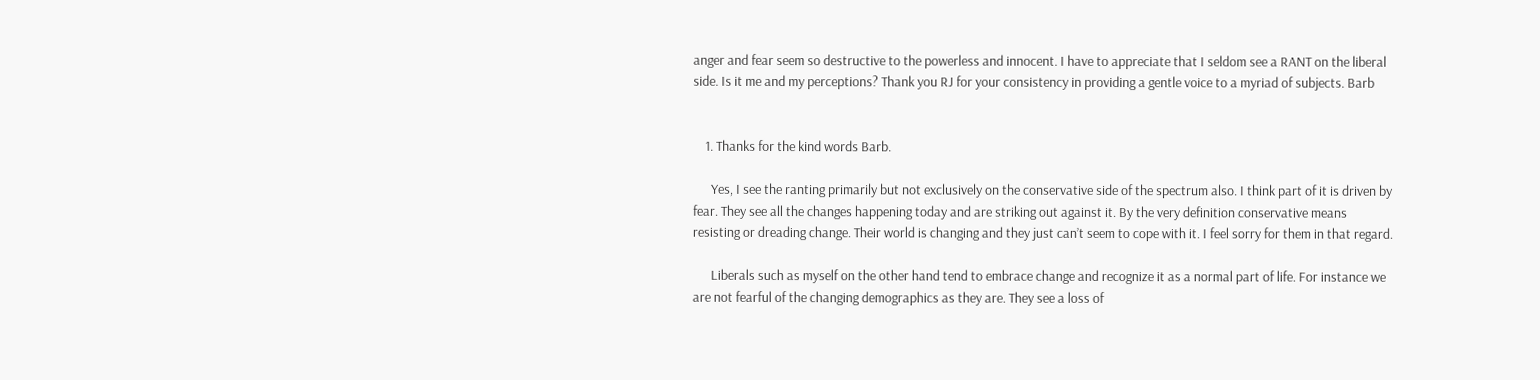anger and fear seem so destructive to the powerless and innocent. I have to appreciate that I seldom see a RANT on the liberal side. Is it me and my perceptions? Thank you RJ for your consistency in providing a gentle voice to a myriad of subjects. Barb


    1. Thanks for the kind words Barb.

      Yes, I see the ranting primarily but not exclusively on the conservative side of the spectrum also. I think part of it is driven by fear. They see all the changes happening today and are striking out against it. By the very definition conservative means resisting or dreading change. Their world is changing and they just can’t seem to cope with it. I feel sorry for them in that regard.

      Liberals such as myself on the other hand tend to embrace change and recognize it as a normal part of life. For instance we are not fearful of the changing demographics as they are. They see a loss of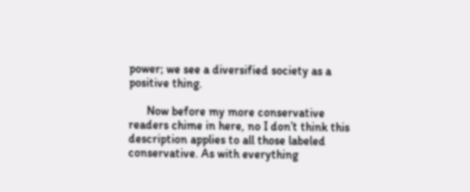power; we see a diversified society as a positive thing.

      Now before my more conservative readers chime in here, no I don’t think this description applies to all those labeled conservative. As with everything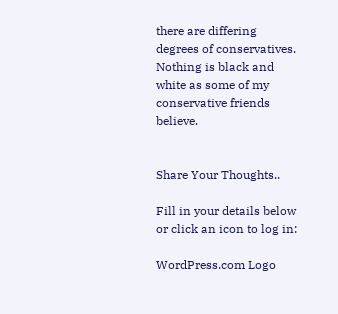there are differing degrees of conservatives. Nothing is black and white as some of my conservative friends believe.


Share Your Thoughts..

Fill in your details below or click an icon to log in:

WordPress.com Logo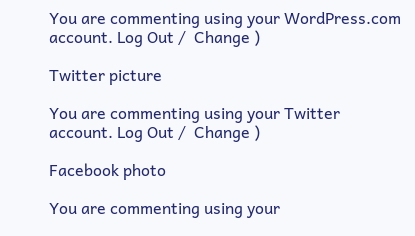You are commenting using your WordPress.com account. Log Out /  Change )

Twitter picture

You are commenting using your Twitter account. Log Out /  Change )

Facebook photo

You are commenting using your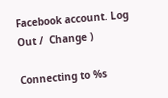Facebook account. Log Out /  Change )

Connecting to %s